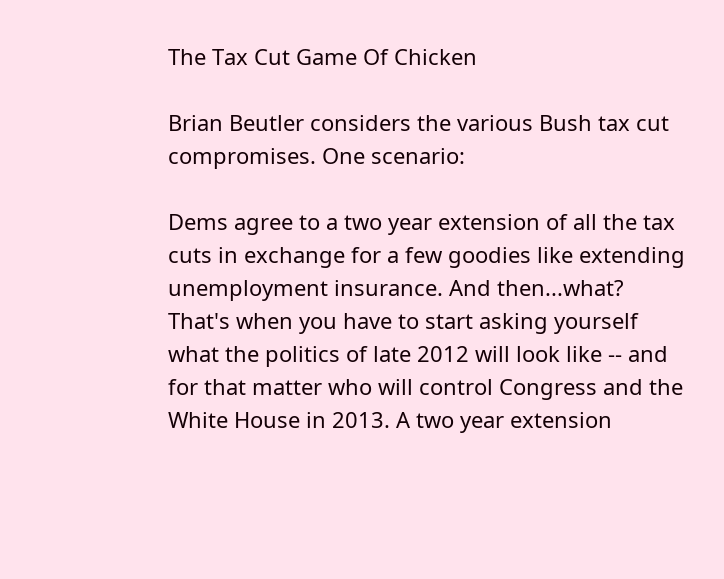The Tax Cut Game Of Chicken

Brian Beutler considers the various Bush tax cut compromises. One scenario:

Dems agree to a two year extension of all the tax cuts in exchange for a few goodies like extending unemployment insurance. And then...what? That's when you have to start asking yourself what the politics of late 2012 will look like -- and for that matter who will control Congress and the White House in 2013. A two year extension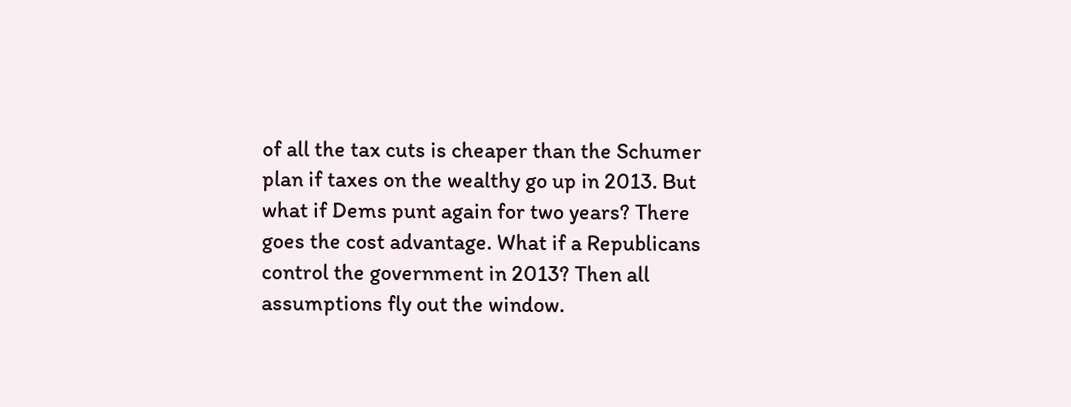of all the tax cuts is cheaper than the Schumer plan if taxes on the wealthy go up in 2013. But what if Dems punt again for two years? There goes the cost advantage. What if a Republicans control the government in 2013? Then all assumptions fly out the window.